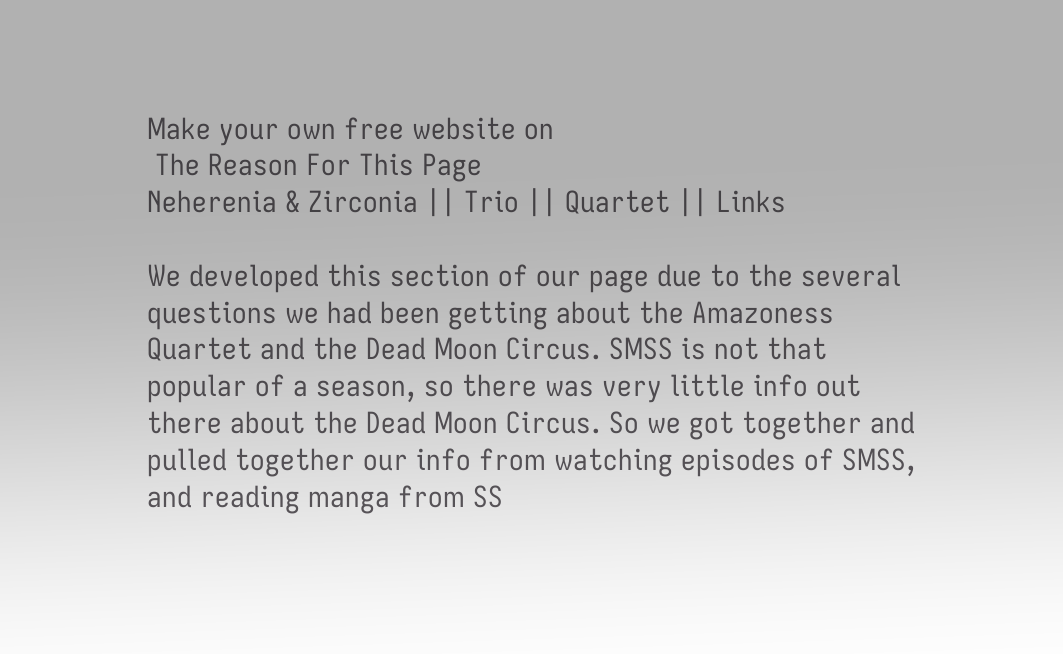Make your own free website on
 The Reason For This Page
Neherenia & Zirconia || Trio || Quartet || Links

We developed this section of our page due to the several questions we had been getting about the Amazoness Quartet and the Dead Moon Circus. SMSS is not that popular of a season, so there was very little info out there about the Dead Moon Circus. So we got together and pulled together our info from watching episodes of SMSS, and reading manga from SS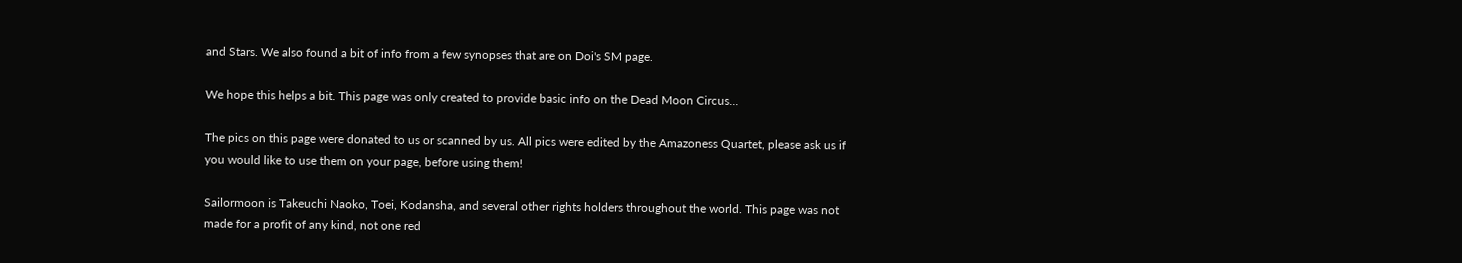and Stars. We also found a bit of info from a few synopses that are on Doi's SM page.

We hope this helps a bit. This page was only created to provide basic info on the Dead Moon Circus...

The pics on this page were donated to us or scanned by us. All pics were edited by the Amazoness Quartet, please ask us if you would like to use them on your page, before using them!

Sailormoon is Takeuchi Naoko, Toei, Kodansha, and several other rights holders throughout the world. This page was not made for a profit of any kind, not one red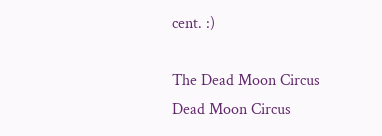cent. :)

The Dead Moon Circus
Dead Moon Circus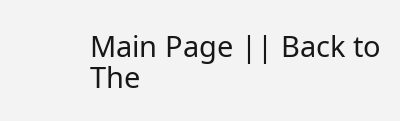Main Page || Back to The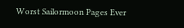Worst Sailormoon Pages Ever